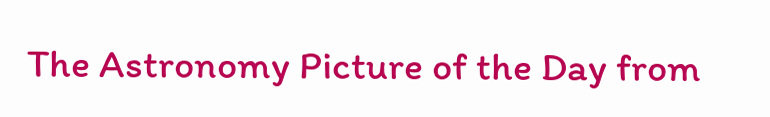The Astronomy Picture of the Day from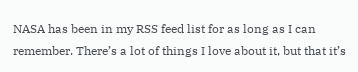NASA has been in my RSS feed list for as long as I can remember. There’s a lot of things I love about it, but that it’s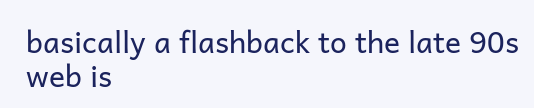basically a flashback to the late 90s web is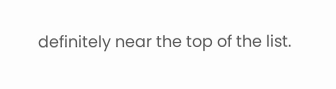definitely near the top of the list.